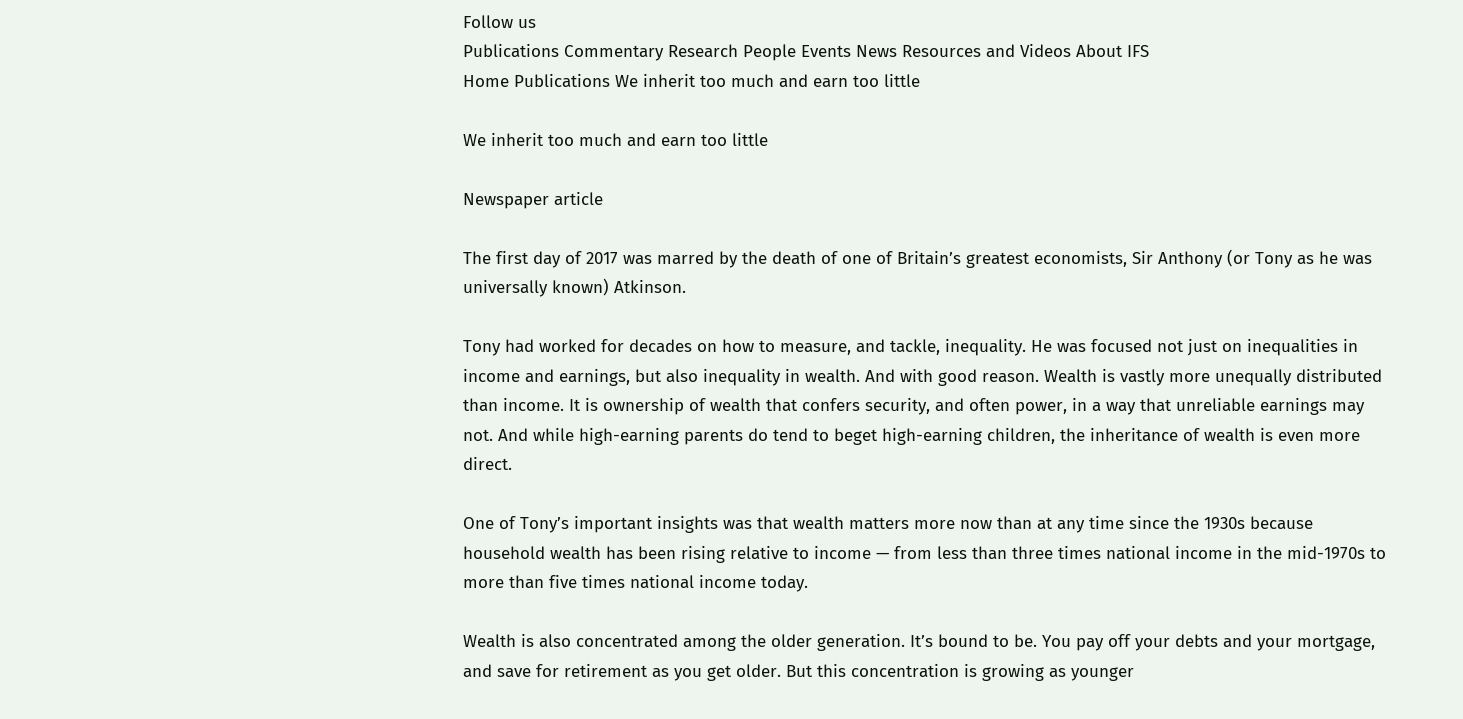Follow us
Publications Commentary Research People Events News Resources and Videos About IFS
Home Publications We inherit too much and earn too little

We inherit too much and earn too little

Newspaper article

The first day of 2017 was marred by the death of one of Britain’s greatest economists, Sir Anthony (or Tony as he was universally known) Atkinson.

Tony had worked for decades on how to measure, and tackle, inequality. He was focused not just on inequalities in income and earnings, but also inequality in wealth. And with good reason. Wealth is vastly more unequally distributed than income. It is ownership of wealth that confers security, and often power, in a way that unreliable earnings may not. And while high-earning parents do tend to beget high-earning children, the inheritance of wealth is even more direct.

One of Tony’s important insights was that wealth matters more now than at any time since the 1930s because household wealth has been rising relative to income — from less than three times national income in the mid-1970s to more than five times national income today.

Wealth is also concentrated among the older generation. It’s bound to be. You pay off your debts and your mortgage, and save for retirement as you get older. But this concentration is growing as younger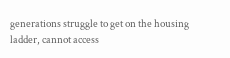generations struggle to get on the housing ladder, cannot access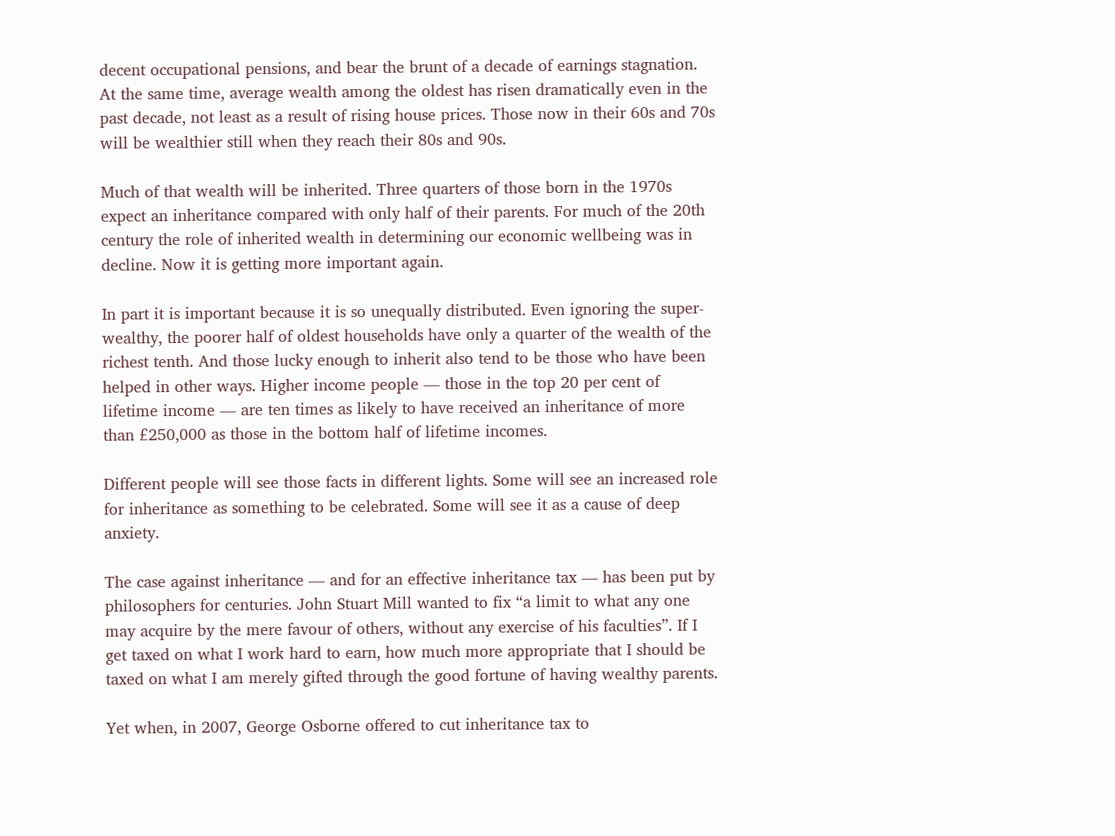decent occupational pensions, and bear the brunt of a decade of earnings stagnation. At the same time, average wealth among the oldest has risen dramatically even in the past decade, not least as a result of rising house prices. Those now in their 60s and 70s will be wealthier still when they reach their 80s and 90s.

Much of that wealth will be inherited. Three quarters of those born in the 1970s expect an inheritance compared with only half of their parents. For much of the 20th century the role of inherited wealth in determining our economic wellbeing was in decline. Now it is getting more important again.

In part it is important because it is so unequally distributed. Even ignoring the super-wealthy, the poorer half of oldest households have only a quarter of the wealth of the richest tenth. And those lucky enough to inherit also tend to be those who have been helped in other ways. Higher income people — those in the top 20 per cent of lifetime income — are ten times as likely to have received an inheritance of more than £250,000 as those in the bottom half of lifetime incomes.

Different people will see those facts in different lights. Some will see an increased role for inheritance as something to be celebrated. Some will see it as a cause of deep anxiety.

The case against inheritance — and for an effective inheritance tax — has been put by philosophers for centuries. John Stuart Mill wanted to fix “a limit to what any one may acquire by the mere favour of others, without any exercise of his faculties”. If I get taxed on what I work hard to earn, how much more appropriate that I should be taxed on what I am merely gifted through the good fortune of having wealthy parents.

Yet when, in 2007, George Osborne offered to cut inheritance tax to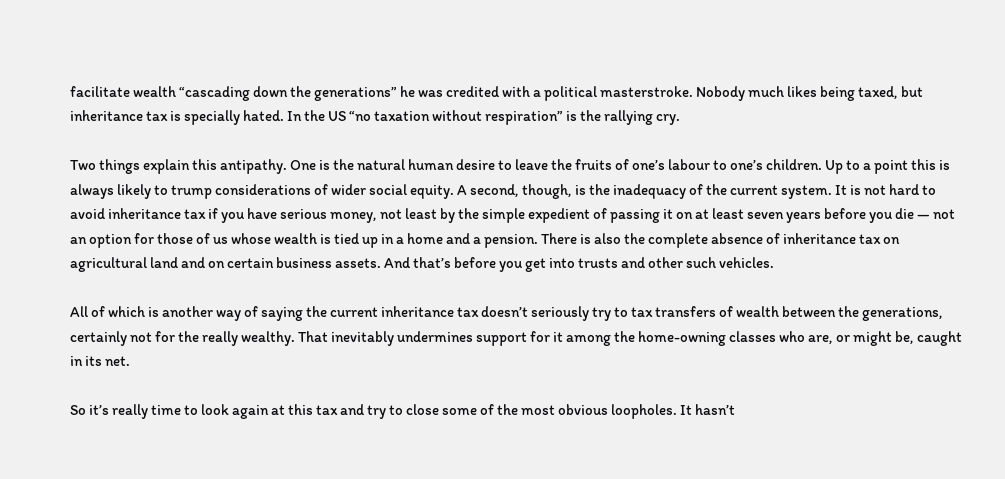facilitate wealth “cascading down the generations” he was credited with a political masterstroke. Nobody much likes being taxed, but inheritance tax is specially hated. In the US “no taxation without respiration” is the rallying cry.

Two things explain this antipathy. One is the natural human desire to leave the fruits of one’s labour to one’s children. Up to a point this is always likely to trump considerations of wider social equity. A second, though, is the inadequacy of the current system. It is not hard to avoid inheritance tax if you have serious money, not least by the simple expedient of passing it on at least seven years before you die — not an option for those of us whose wealth is tied up in a home and a pension. There is also the complete absence of inheritance tax on agricultural land and on certain business assets. And that’s before you get into trusts and other such vehicles.

All of which is another way of saying the current inheritance tax doesn’t seriously try to tax transfers of wealth between the generations, certainly not for the really wealthy. That inevitably undermines support for it among the home-owning classes who are, or might be, caught in its net.

So it’s really time to look again at this tax and try to close some of the most obvious loopholes. It hasn’t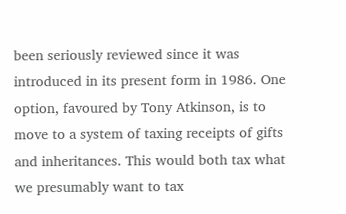been seriously reviewed since it was introduced in its present form in 1986. One option, favoured by Tony Atkinson, is to move to a system of taxing receipts of gifts and inheritances. This would both tax what we presumably want to tax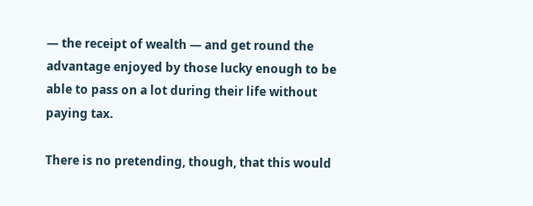— the receipt of wealth — and get round the advantage enjoyed by those lucky enough to be able to pass on a lot during their life without paying tax.

There is no pretending, though, that this would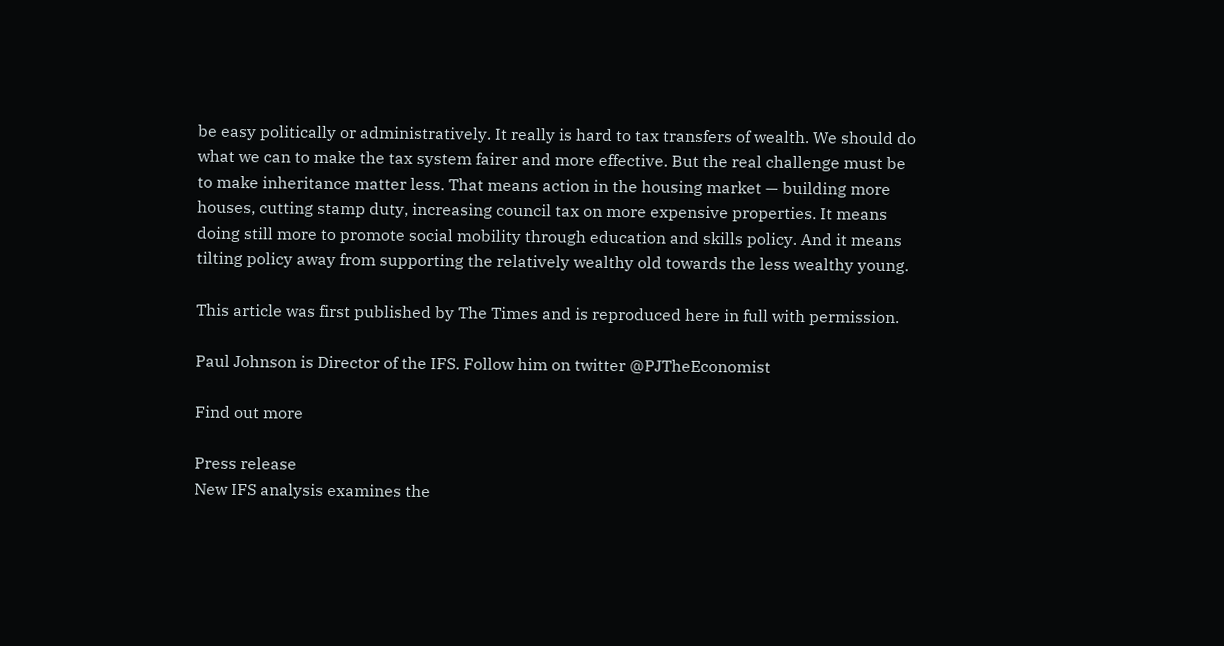be easy politically or administratively. It really is hard to tax transfers of wealth. We should do what we can to make the tax system fairer and more effective. But the real challenge must be to make inheritance matter less. That means action in the housing market — building more houses, cutting stamp duty, increasing council tax on more expensive properties. It means doing still more to promote social mobility through education and skills policy. And it means tilting policy away from supporting the relatively wealthy old towards the less wealthy young.

This article was first published by The Times and is reproduced here in full with permission.

Paul Johnson is Director of the IFS. Follow him on twitter @PJTheEconomist

Find out more

Press release
New IFS analysis examines the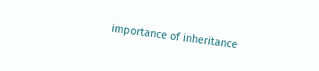importance of inheritance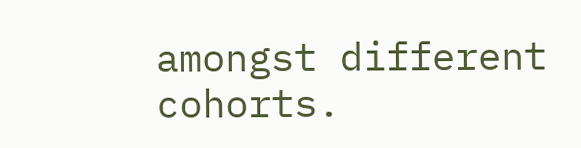amongst different cohorts.